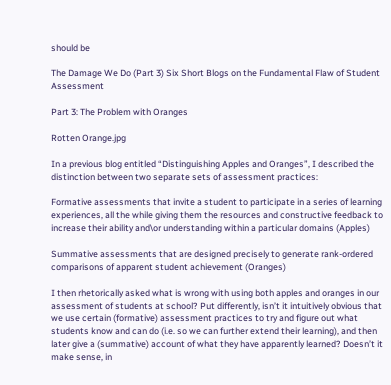should be

The Damage We Do (Part 3) Six Short Blogs on the Fundamental Flaw of Student Assessment

Part 3: The Problem with Oranges

Rotten Orange.jpg

In a previous blog entitled “Distinguishing Apples and Oranges”, I described the distinction between two separate sets of assessment practices:

Formative assessments that invite a student to participate in a series of learning experiences, all the while giving them the resources and constructive feedback to increase their ability and\or understanding within a particular domains (Apples)

Summative assessments that are designed precisely to generate rank-ordered comparisons of apparent student achievement (Oranges)

I then rhetorically asked what is wrong with using both apples and oranges in our assessment of students at school? Put differently, isn’t it intuitively obvious that we use certain (formative) assessment practices to try and figure out what students know and can do (i.e. so we can further extend their learning), and then later give a (summative) account of what they have apparently learned? Doesn’t it make sense, in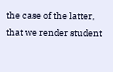the case of the latter, that we render student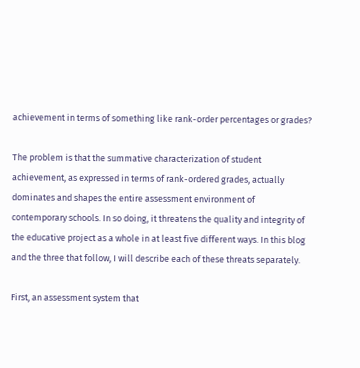achievement in terms of something like rank-order percentages or grades?

The problem is that the summative characterization of student achievement, as expressed in terms of rank-ordered grades, actually dominates and shapes the entire assessment environment of contemporary schools. In so doing, it threatens the quality and integrity of the educative project as a whole in at least five different ways. In this blog and the three that follow, I will describe each of these threats separately.

First, an assessment system that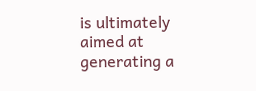is ultimately aimed at generating a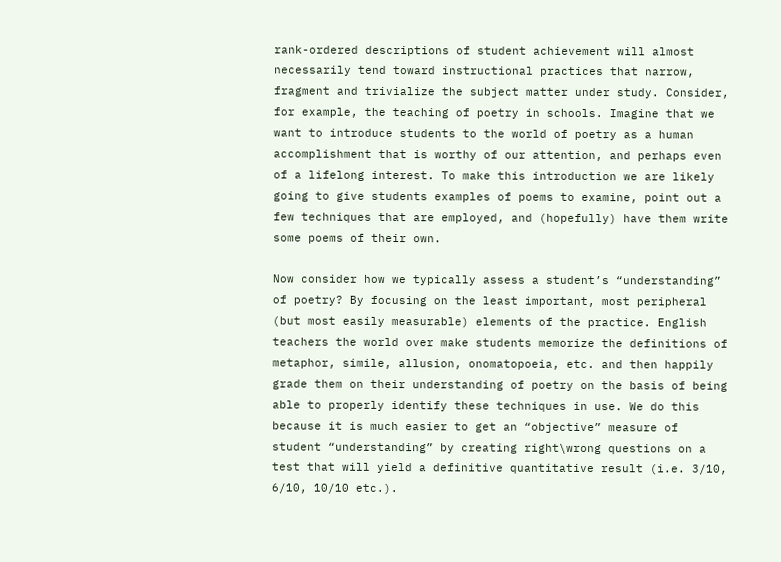rank-ordered descriptions of student achievement will almost necessarily tend toward instructional practices that narrow, fragment and trivialize the subject matter under study. Consider, for example, the teaching of poetry in schools. Imagine that we want to introduce students to the world of poetry as a human accomplishment that is worthy of our attention, and perhaps even of a lifelong interest. To make this introduction we are likely going to give students examples of poems to examine, point out a few techniques that are employed, and (hopefully) have them write some poems of their own.

Now consider how we typically assess a student’s “understanding” of poetry? By focusing on the least important, most peripheral (but most easily measurable) elements of the practice. English teachers the world over make students memorize the definitions of metaphor, simile, allusion, onomatopoeia, etc. and then happily grade them on their understanding of poetry on the basis of being able to properly identify these techniques in use. We do this because it is much easier to get an “objective” measure of student “understanding” by creating right\wrong questions on a test that will yield a definitive quantitative result (i.e. 3/10, 6/10, 10/10 etc.).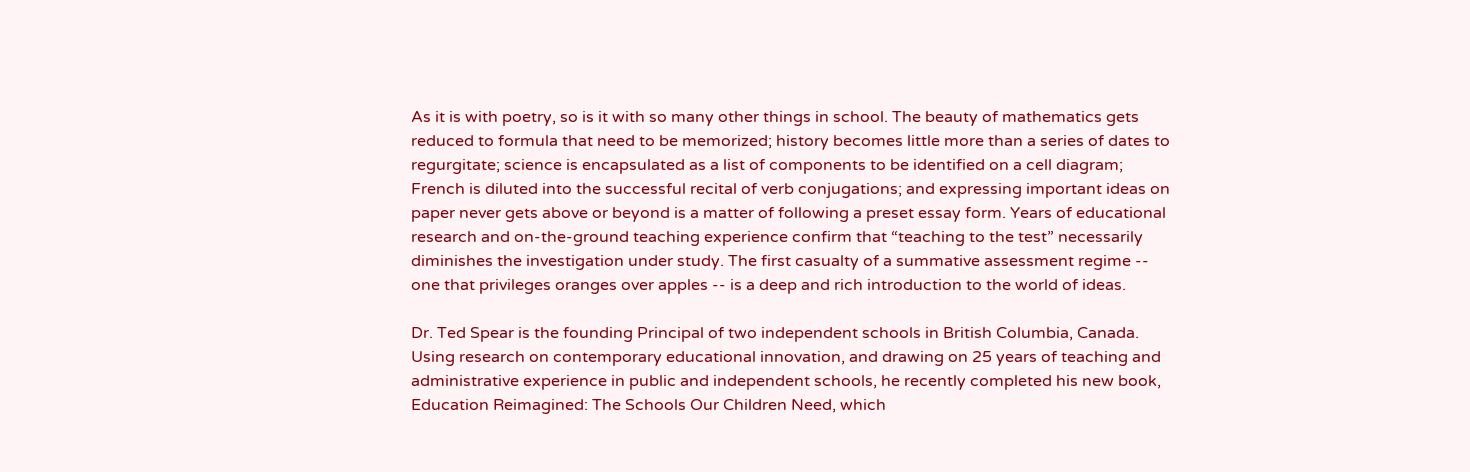As it is with poetry, so is it with so many other things in school. The beauty of mathematics gets reduced to formula that need to be memorized; history becomes little more than a series of dates to regurgitate; science is encapsulated as a list of components to be identified on a cell diagram; French is diluted into the successful recital of verb conjugations; and expressing important ideas on paper never gets above or beyond is a matter of following a preset essay form. Years of educational research and on-the-ground teaching experience confirm that “teaching to the test” necessarily diminishes the investigation under study. The first casualty of a summative assessment regime -- one that privileges oranges over apples -- is a deep and rich introduction to the world of ideas.

Dr. Ted Spear is the founding Principal of two independent schools in British Columbia, Canada. Using research on contemporary educational innovation, and drawing on 25 years of teaching and administrative experience in public and independent schools, he recently completed his new book, Education Reimagined: The Schools Our Children Need, which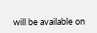will be available on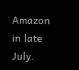Amazon in late July.